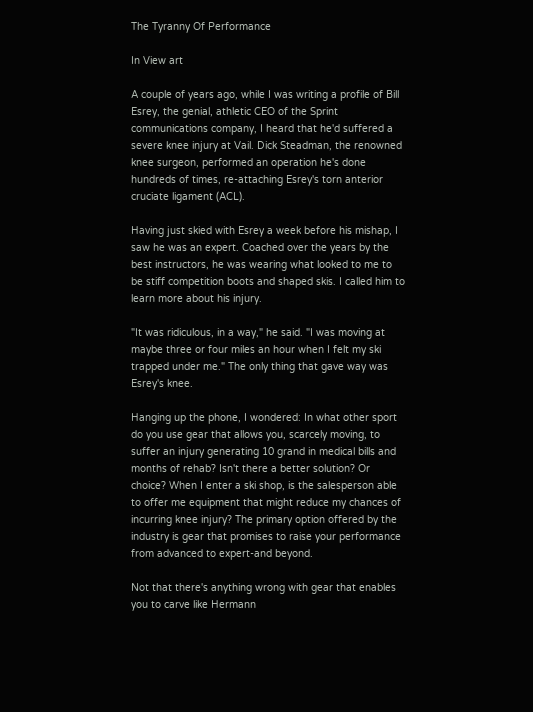The Tyranny Of Performance

In View art

A couple of years ago, while I was writing a profile of Bill Esrey, the genial, athletic CEO of the Sprint communications company, I heard that he'd suffered a severe knee injury at Vail. Dick Steadman, the renowned knee surgeon, performed an operation he's done hundreds of times, re-attaching Esrey's torn anterior cruciate ligament (ACL).

Having just skied with Esrey a week before his mishap, I saw he was an expert. Coached over the years by the best instructors, he was wearing what looked to me to be stiff competition boots and shaped skis. I called him to learn more about his injury.

"It was ridiculous, in a way," he said. "I was moving at maybe three or four miles an hour when I felt my ski trapped under me." The only thing that gave way was Esrey's knee.

Hanging up the phone, I wondered: In what other sport do you use gear that allows you, scarcely moving, to suffer an injury generating 10 grand in medical bills and months of rehab? Isn't there a better solution? Or choice? When I enter a ski shop, is the salesperson able to offer me equipment that might reduce my chances of incurring knee injury? The primary option offered by the industry is gear that promises to raise your performance from advanced to expert-and beyond.

Not that there's anything wrong with gear that enables you to carve like Hermann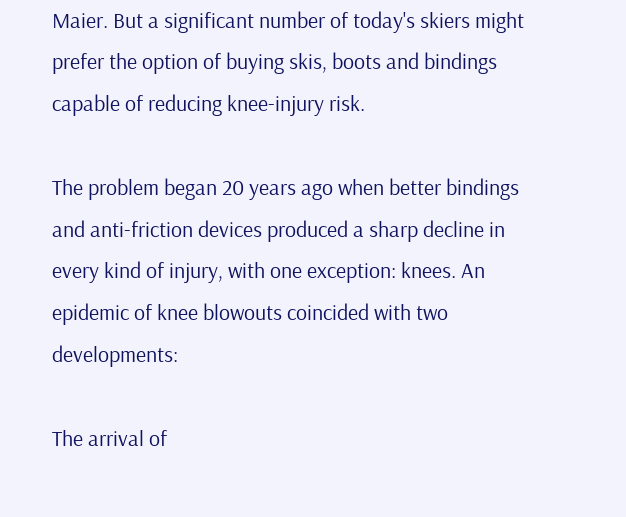Maier. But a significant number of today's skiers might prefer the option of buying skis, boots and bindings capable of reducing knee-injury risk.

The problem began 20 years ago when better bindings and anti-friction devices produced a sharp decline in every kind of injury, with one exception: knees. An epidemic of knee blowouts coincided with two developments:

The arrival of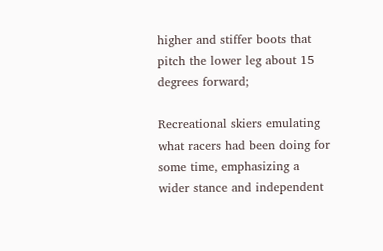higher and stiffer boots that pitch the lower leg about 15 degrees forward;

Recreational skiers emulating what racers had been doing for some time, emphasizing a wider stance and independent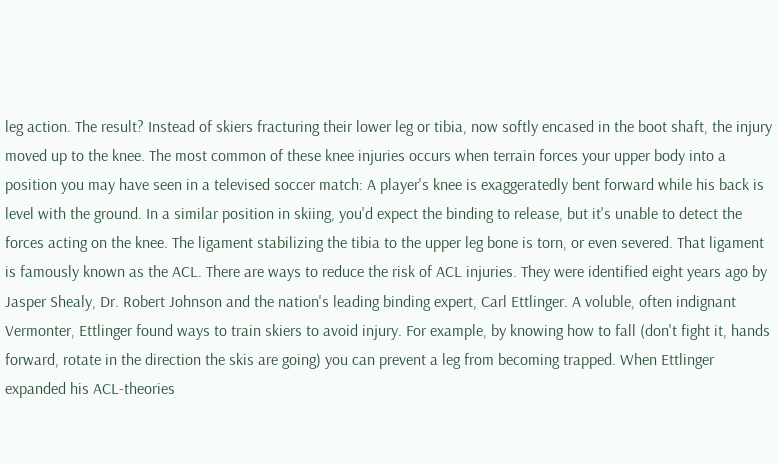leg action. The result? Instead of skiers fracturing their lower leg or tibia, now softly encased in the boot shaft, the injury moved up to the knee. The most common of these knee injuries occurs when terrain forces your upper body into a position you may have seen in a televised soccer match: A player's knee is exaggeratedly bent forward while his back is level with the ground. In a similar position in skiing, you'd expect the binding to release, but it's unable to detect the forces acting on the knee. The ligament stabilizing the tibia to the upper leg bone is torn, or even severed. That ligament is famously known as the ACL. There are ways to reduce the risk of ACL injuries. They were identified eight years ago by Jasper Shealy, Dr. Robert Johnson and the nation's leading binding expert, Carl Ettlinger. A voluble, often indignant Vermonter, Ettlinger found ways to train skiers to avoid injury. For example, by knowing how to fall (don't fight it, hands forward, rotate in the direction the skis are going) you can prevent a leg from becoming trapped. When Ettlinger expanded his ACL-theories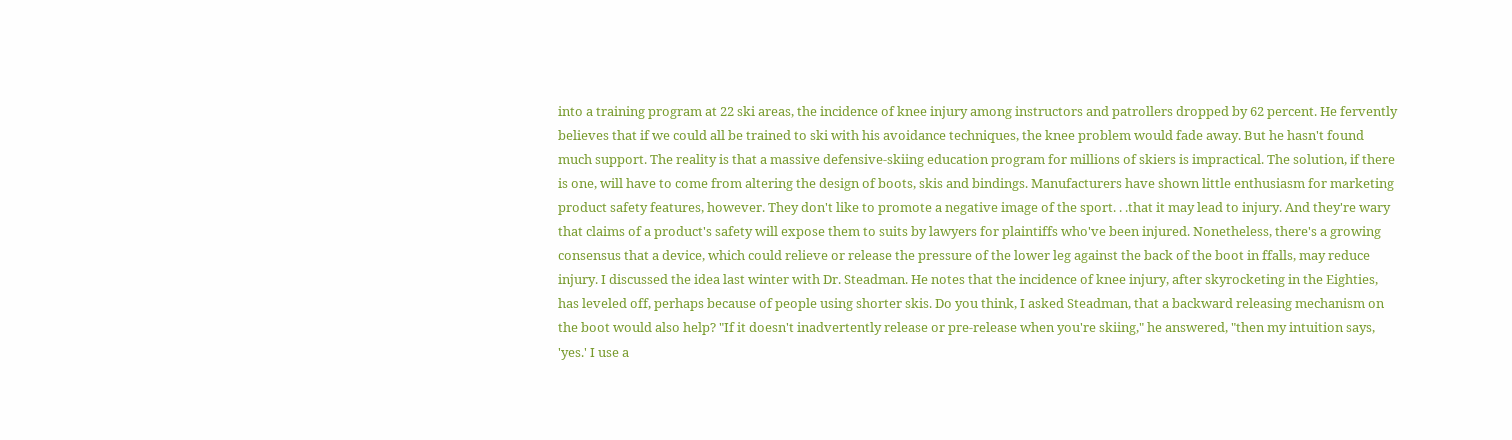into a training program at 22 ski areas, the incidence of knee injury among instructors and patrollers dropped by 62 percent. He fervently believes that if we could all be trained to ski with his avoidance techniques, the knee problem would fade away. But he hasn't found much support. The reality is that a massive defensive-skiing education program for millions of skiers is impractical. The solution, if there is one, will have to come from altering the design of boots, skis and bindings. Manufacturers have shown little enthusiasm for marketing product safety features, however. They don't like to promote a negative image of the sport. . .that it may lead to injury. And they're wary that claims of a product's safety will expose them to suits by lawyers for plaintiffs who've been injured. Nonetheless, there's a growing consensus that a device, which could relieve or release the pressure of the lower leg against the back of the boot in ffalls, may reduce injury. I discussed the idea last winter with Dr. Steadman. He notes that the incidence of knee injury, after skyrocketing in the Eighties, has leveled off, perhaps because of people using shorter skis. Do you think, I asked Steadman, that a backward releasing mechanism on the boot would also help? "If it doesn't inadvertently release or pre-release when you're skiing," he answered, "then my intuition says, 'yes.' I use a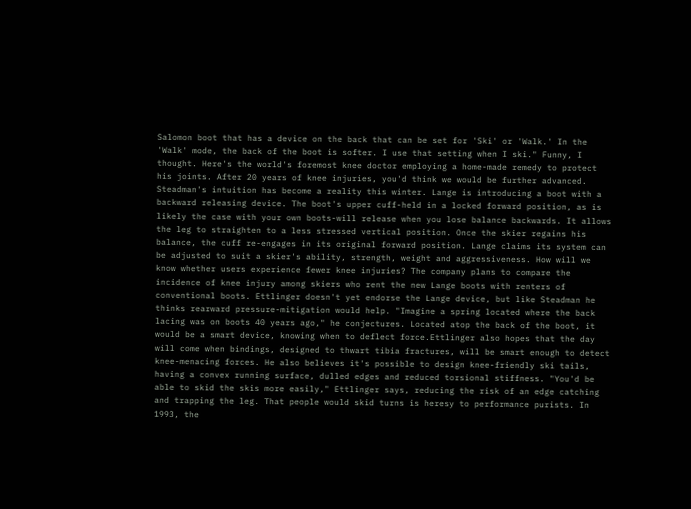Salomon boot that has a device on the back that can be set for 'Ski' or 'Walk.' In the 'Walk' mode, the back of the boot is softer. I use that setting when I ski." Funny, I thought. Here's the world's foremost knee doctor employing a home-made remedy to protect his joints. After 20 years of knee injuries, you'd think we would be further advanced. Steadman's intuition has become a reality this winter. Lange is introducing a boot with a backward releasing device. The boot's upper cuff-held in a locked forward position, as is likely the case with your own boots-will release when you lose balance backwards. It allows the leg to straighten to a less stressed vertical position. Once the skier regains his balance, the cuff re-engages in its original forward position. Lange claims its system can be adjusted to suit a skier's ability, strength, weight and aggressiveness. How will we know whether users experience fewer knee injuries? The company plans to compare the incidence of knee injury among skiers who rent the new Lange boots with renters of conventional boots. Ettlinger doesn't yet endorse the Lange device, but like Steadman he thinks rearward pressure-mitigation would help. "Imagine a spring located where the back lacing was on boots 40 years ago," he conjectures. Located atop the back of the boot, it would be a smart device, knowing when to deflect force.Ettlinger also hopes that the day will come when bindings, designed to thwart tibia fractures, will be smart enough to detect knee-menacing forces. He also believes it's possible to design knee-friendly ski tails, having a convex running surface, dulled edges and reduced torsional stiffness. "You'd be able to skid the skis more easily," Ettlinger says, reducing the risk of an edge catching and trapping the leg. That people would skid turns is heresy to performance purists. In 1993, the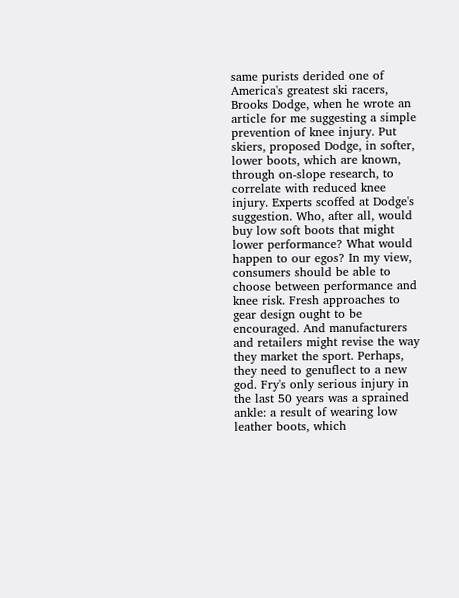same purists derided one of America's greatest ski racers, Brooks Dodge, when he wrote an article for me suggesting a simple prevention of knee injury. Put skiers, proposed Dodge, in softer, lower boots, which are known, through on-slope research, to correlate with reduced knee injury. Experts scoffed at Dodge's suggestion. Who, after all, would buy low soft boots that might lower performance? What would happen to our egos? In my view, consumers should be able to choose between performance and knee risk. Fresh approaches to gear design ought to be encouraged. And manufacturers and retailers might revise the way they market the sport. Perhaps, they need to genuflect to a new god. Fry's only serious injury in the last 50 years was a sprained ankle: a result of wearing low leather boots, which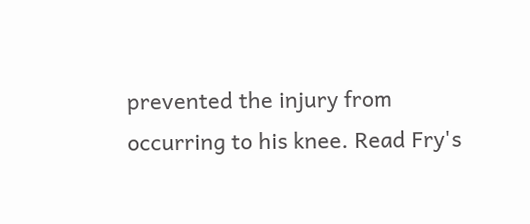prevented the injury from occurring to his knee. Read Fry's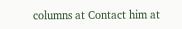columns at Contact him at